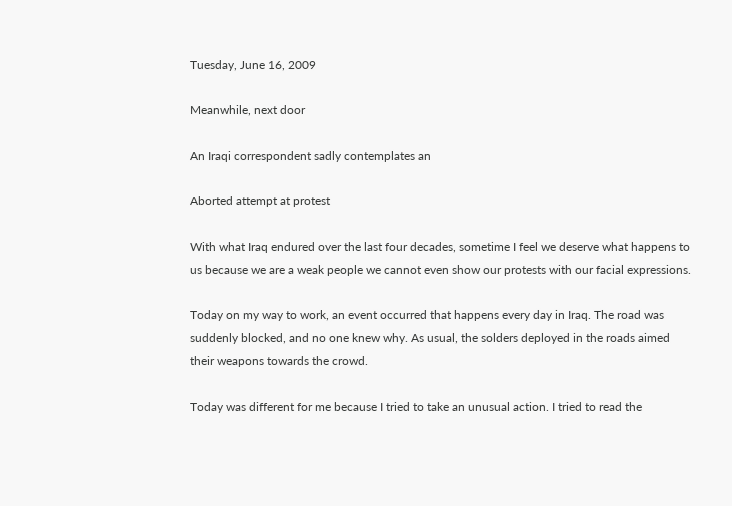Tuesday, June 16, 2009

Meanwhile, next door

An Iraqi correspondent sadly contemplates an

Aborted attempt at protest

With what Iraq endured over the last four decades, sometime I feel we deserve what happens to us because we are a weak people we cannot even show our protests with our facial expressions.

Today on my way to work, an event occurred that happens every day in Iraq. The road was suddenly blocked, and no one knew why. As usual, the solders deployed in the roads aimed their weapons towards the crowd.

Today was different for me because I tried to take an unusual action. I tried to read the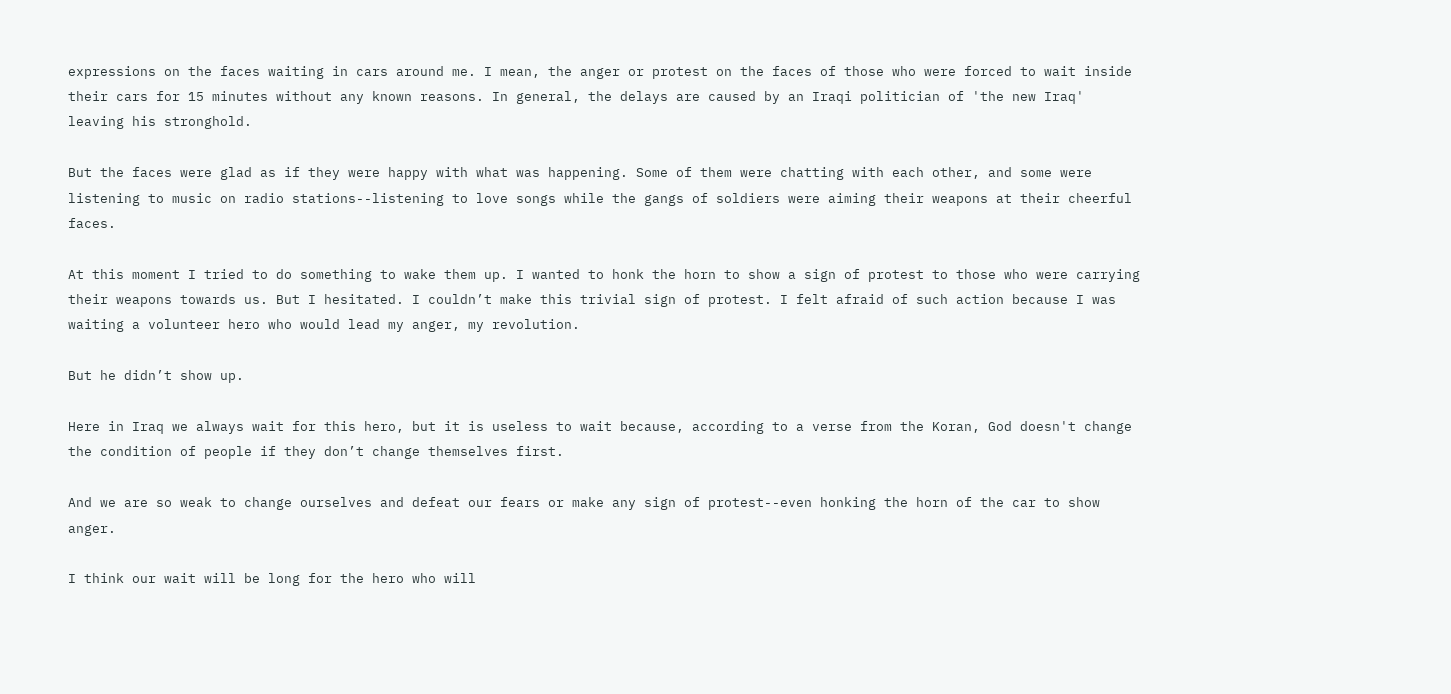expressions on the faces waiting in cars around me. I mean, the anger or protest on the faces of those who were forced to wait inside their cars for 15 minutes without any known reasons. In general, the delays are caused by an Iraqi politician of 'the new Iraq' leaving his stronghold.

But the faces were glad as if they were happy with what was happening. Some of them were chatting with each other, and some were listening to music on radio stations--listening to love songs while the gangs of soldiers were aiming their weapons at their cheerful faces.

At this moment I tried to do something to wake them up. I wanted to honk the horn to show a sign of protest to those who were carrying their weapons towards us. But I hesitated. I couldn’t make this trivial sign of protest. I felt afraid of such action because I was waiting a volunteer hero who would lead my anger, my revolution.

But he didn’t show up.

Here in Iraq we always wait for this hero, but it is useless to wait because, according to a verse from the Koran, God doesn't change the condition of people if they don’t change themselves first.

And we are so weak to change ourselves and defeat our fears or make any sign of protest--even honking the horn of the car to show anger.

I think our wait will be long for the hero who will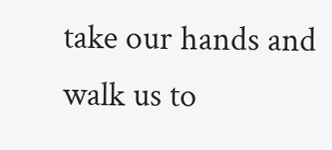take our hands and walk us to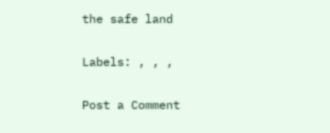the safe land


Labels: , , ,


Post a Comment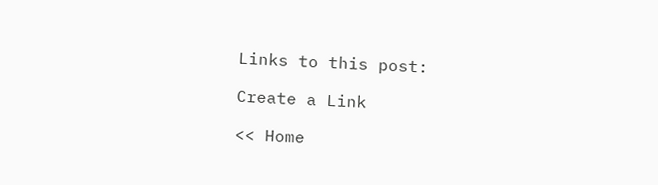Links to this post:

Create a Link

<< Home